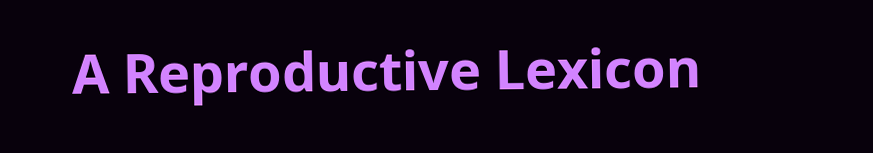A Reproductive Lexicon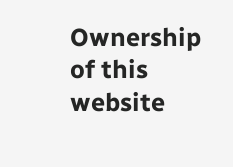Ownership of this website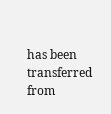has been transferred from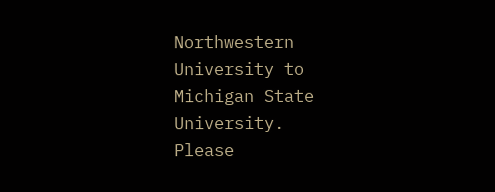Northwestern University to Michigan State University.
Please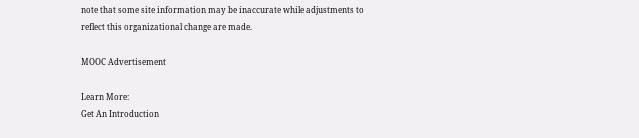note that some site information may be inaccurate while adjustments to reflect this organizational change are made.

MOOC Advertisement

Learn More:
Get An Introduction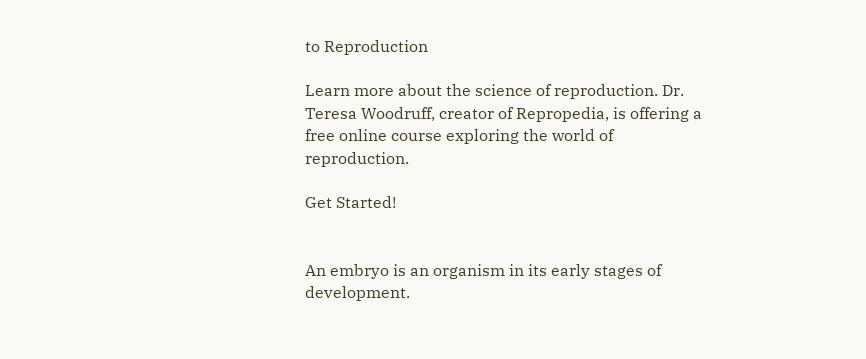to Reproduction

Learn more about the science of reproduction. Dr. Teresa Woodruff, creator of Repropedia, is offering a free online course exploring the world of reproduction.

Get Started!


An embryo is an organism in its early stages of development.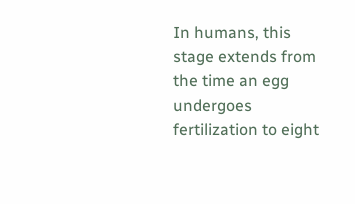In humans, this stage extends from the time an egg undergoes fertilization to eight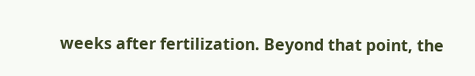weeks after fertilization. Beyond that point, the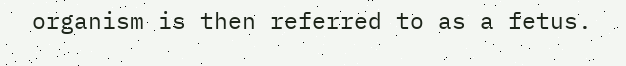organism is then referred to as a fetus.